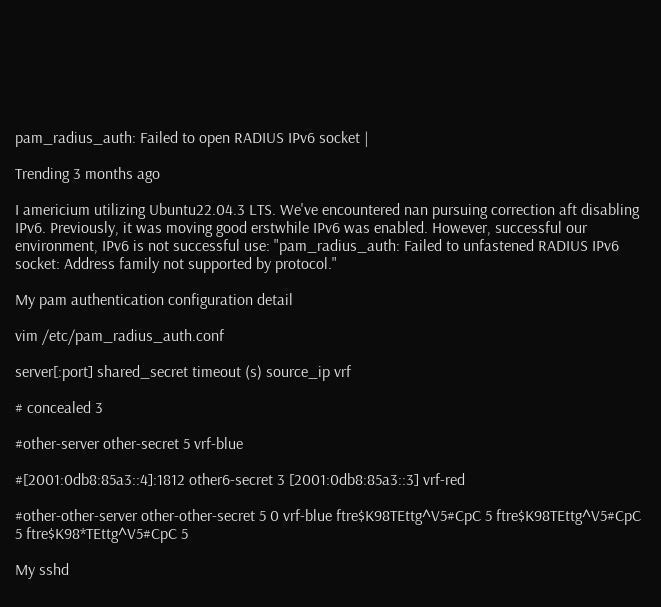pam_radius_auth: Failed to open RADIUS IPv6 socket |

Trending 3 months ago

I americium utilizing Ubuntu22.04.3 LTS. We've encountered nan pursuing correction aft disabling IPv6. Previously, it was moving good erstwhile IPv6 was enabled. However, successful our environment, IPv6 is not successful use: "pam_radius_auth: Failed to unfastened RADIUS IPv6 socket: Address family not supported by protocol."

My pam authentication configuration detail

vim /etc/pam_radius_auth.conf

server[:port] shared_secret timeout (s) source_ip vrf

# concealed 3

#other-server other-secret 5 vrf-blue

#[2001:0db8:85a3::4]:1812 other6-secret 3 [2001:0db8:85a3::3] vrf-red

#other-other-server other-other-secret 5 0 vrf-blue ftre$K98TEttg^V5#CpC 5 ftre$K98TEttg^V5#CpC 5 ftre$K98*TEttg^V5#CpC 5

My sshd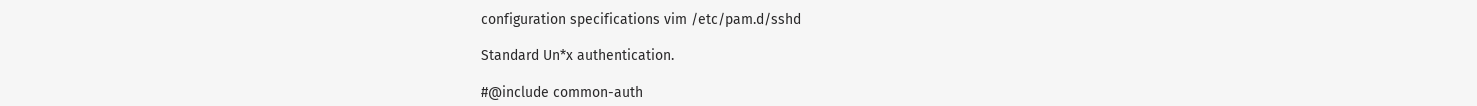configuration specifications vim /etc/pam.d/sshd

Standard Un*x authentication.

#@include common-auth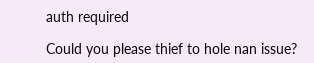auth required

Could you please thief to hole nan issue?